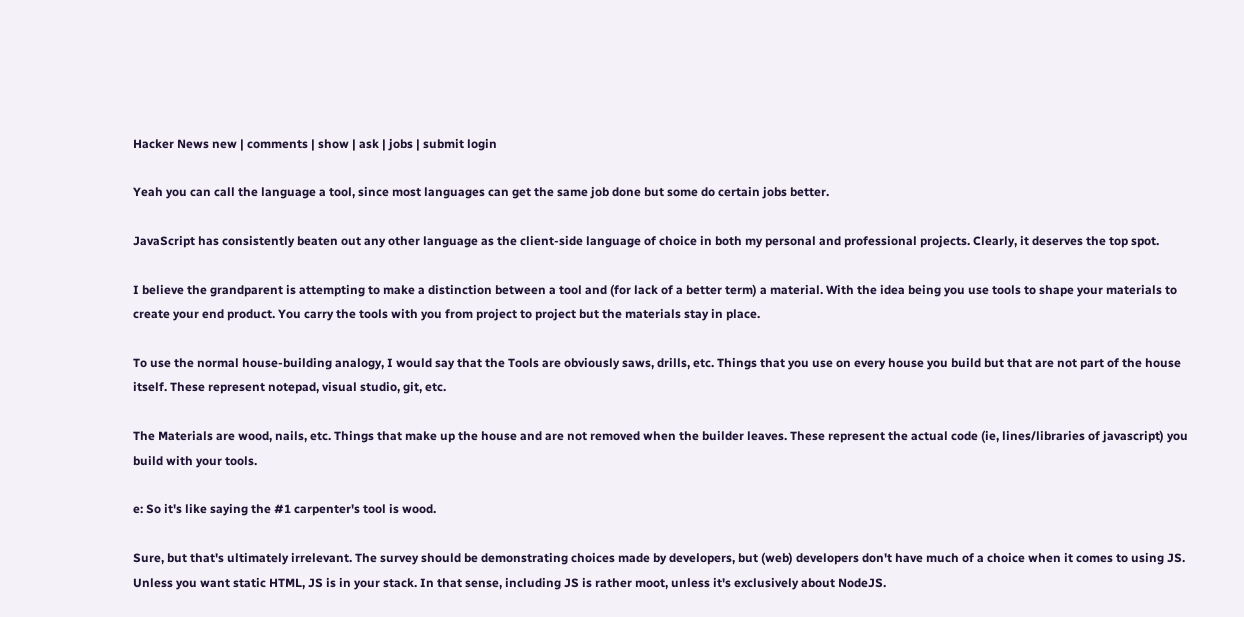Hacker News new | comments | show | ask | jobs | submit login

Yeah you can call the language a tool, since most languages can get the same job done but some do certain jobs better.

JavaScript has consistently beaten out any other language as the client-side language of choice in both my personal and professional projects. Clearly, it deserves the top spot.

I believe the grandparent is attempting to make a distinction between a tool and (for lack of a better term) a material. With the idea being you use tools to shape your materials to create your end product. You carry the tools with you from project to project but the materials stay in place.

To use the normal house-building analogy, I would say that the Tools are obviously saws, drills, etc. Things that you use on every house you build but that are not part of the house itself. These represent notepad, visual studio, git, etc.

The Materials are wood, nails, etc. Things that make up the house and are not removed when the builder leaves. These represent the actual code (ie, lines/libraries of javascript) you build with your tools.

e: So it's like saying the #1 carpenter's tool is wood.

Sure, but that's ultimately irrelevant. The survey should be demonstrating choices made by developers, but (web) developers don't have much of a choice when it comes to using JS. Unless you want static HTML, JS is in your stack. In that sense, including JS is rather moot, unless it's exclusively about NodeJS.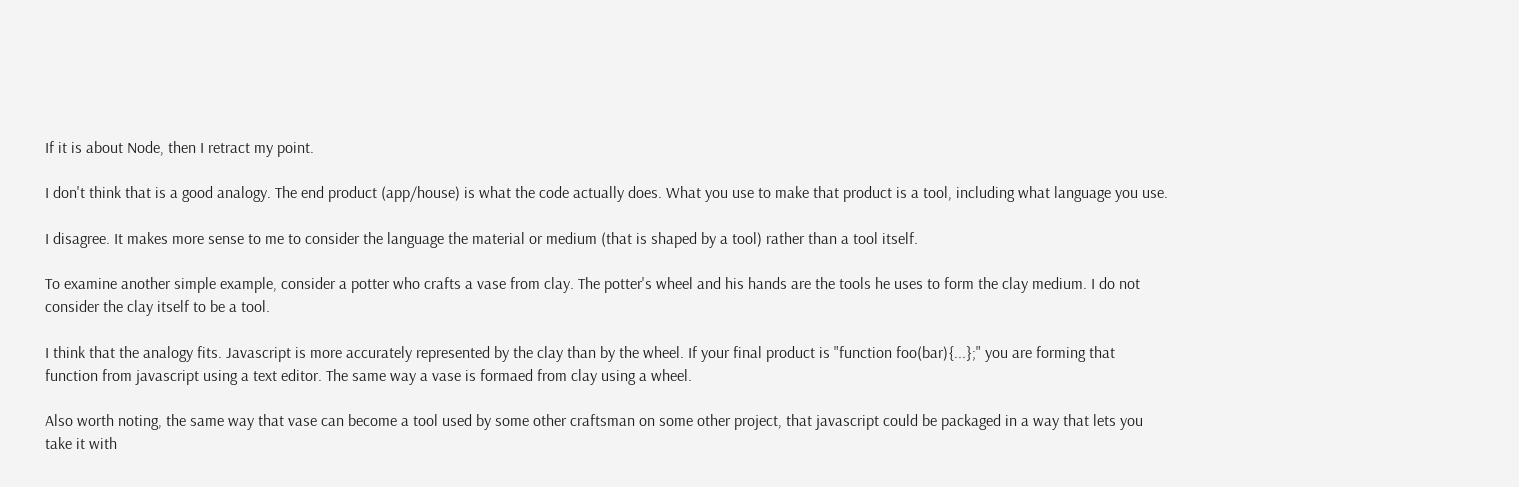If it is about Node, then I retract my point.

I don't think that is a good analogy. The end product (app/house) is what the code actually does. What you use to make that product is a tool, including what language you use.

I disagree. It makes more sense to me to consider the language the material or medium (that is shaped by a tool) rather than a tool itself.

To examine another simple example, consider a potter who crafts a vase from clay. The potter's wheel and his hands are the tools he uses to form the clay medium. I do not consider the clay itself to be a tool.

I think that the analogy fits. Javascript is more accurately represented by the clay than by the wheel. If your final product is "function foo(bar){...};" you are forming that function from javascript using a text editor. The same way a vase is formaed from clay using a wheel.

Also worth noting, the same way that vase can become a tool used by some other craftsman on some other project, that javascript could be packaged in a way that lets you take it with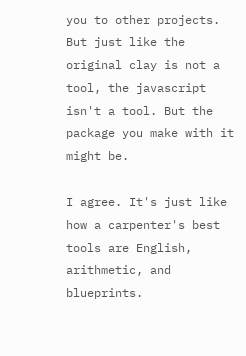you to other projects. But just like the original clay is not a tool, the javascript isn't a tool. But the package you make with it might be.

I agree. It's just like how a carpenter's best tools are English, arithmetic, and blueprints.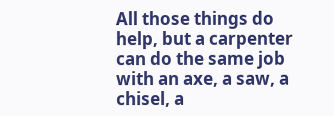All those things do help, but a carpenter can do the same job with an axe, a saw, a chisel, a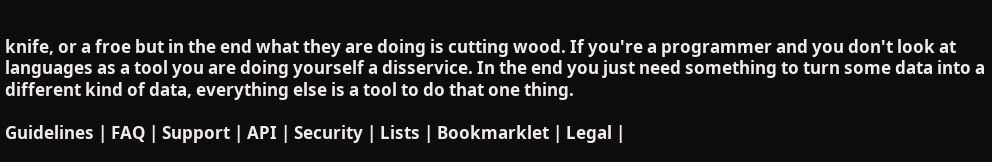knife, or a froe but in the end what they are doing is cutting wood. If you're a programmer and you don't look at languages as a tool you are doing yourself a disservice. In the end you just need something to turn some data into a different kind of data, everything else is a tool to do that one thing.

Guidelines | FAQ | Support | API | Security | Lists | Bookmarklet | Legal |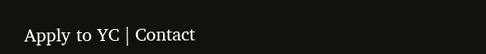Apply to YC | Contact